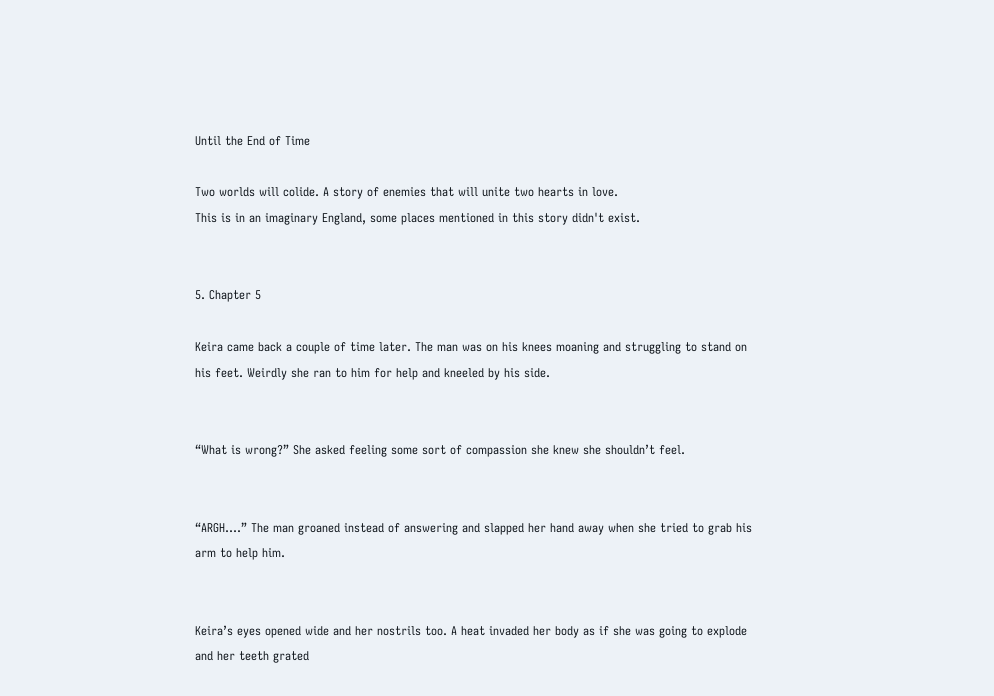Until the End of Time

Two worlds will colide. A story of enemies that will unite two hearts in love.
This is in an imaginary England, some places mentioned in this story didn't exist.


5. Chapter 5

Keira came back a couple of time later. The man was on his knees moaning and struggling to stand on his feet. Weirdly she ran to him for help and kneeled by his side.


“What is wrong?” She asked feeling some sort of compassion she knew she shouldn’t feel.


“ARGH….” The man groaned instead of answering and slapped her hand away when she tried to grab his arm to help him.


Keira’s eyes opened wide and her nostrils too. A heat invaded her body as if she was going to explode and her teeth grated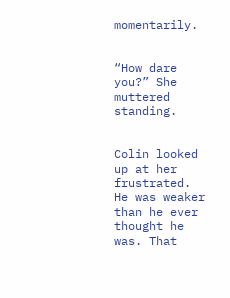momentarily.


“How dare you?” She muttered standing.


Colin looked up at her frustrated. He was weaker than he ever thought he was. That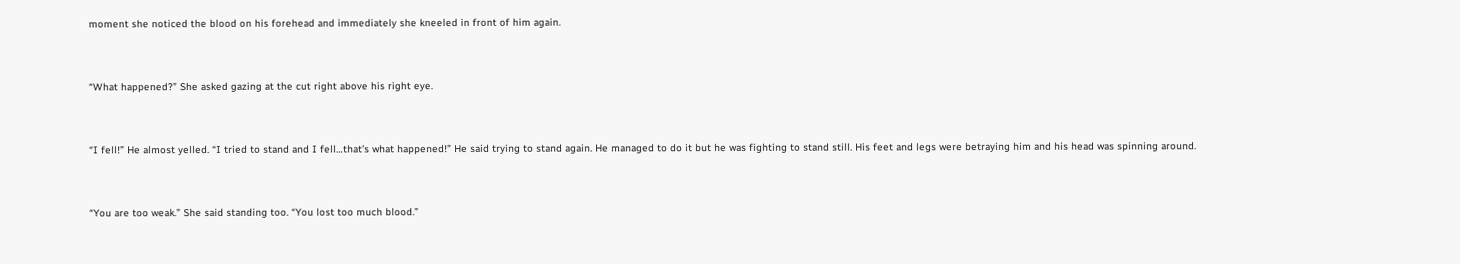moment she noticed the blood on his forehead and immediately she kneeled in front of him again.


“What happened?” She asked gazing at the cut right above his right eye.


“I fell!” He almost yelled. “I tried to stand and I fell…that’s what happened!” He said trying to stand again. He managed to do it but he was fighting to stand still. His feet and legs were betraying him and his head was spinning around.


“You are too weak.” She said standing too. “You lost too much blood.”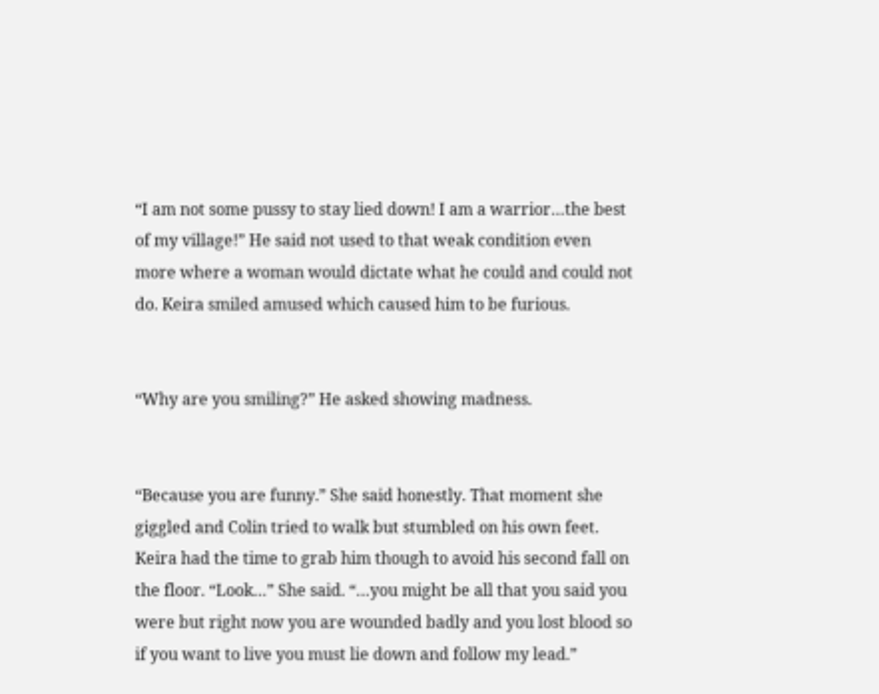“I am not some pussy to stay lied down! I am a warrior…the best of my village!” He said not used to that weak condition even more where a woman would dictate what he could and could not do. Keira smiled amused which caused him to be furious.


“Why are you smiling?” He asked showing madness.


“Because you are funny.” She said honestly. That moment she giggled and Colin tried to walk but stumbled on his own feet. Keira had the time to grab him though to avoid his second fall on the floor. “Look…” She said. “…you might be all that you said you were but right now you are wounded badly and you lost blood so if you want to live you must lie down and follow my lead.”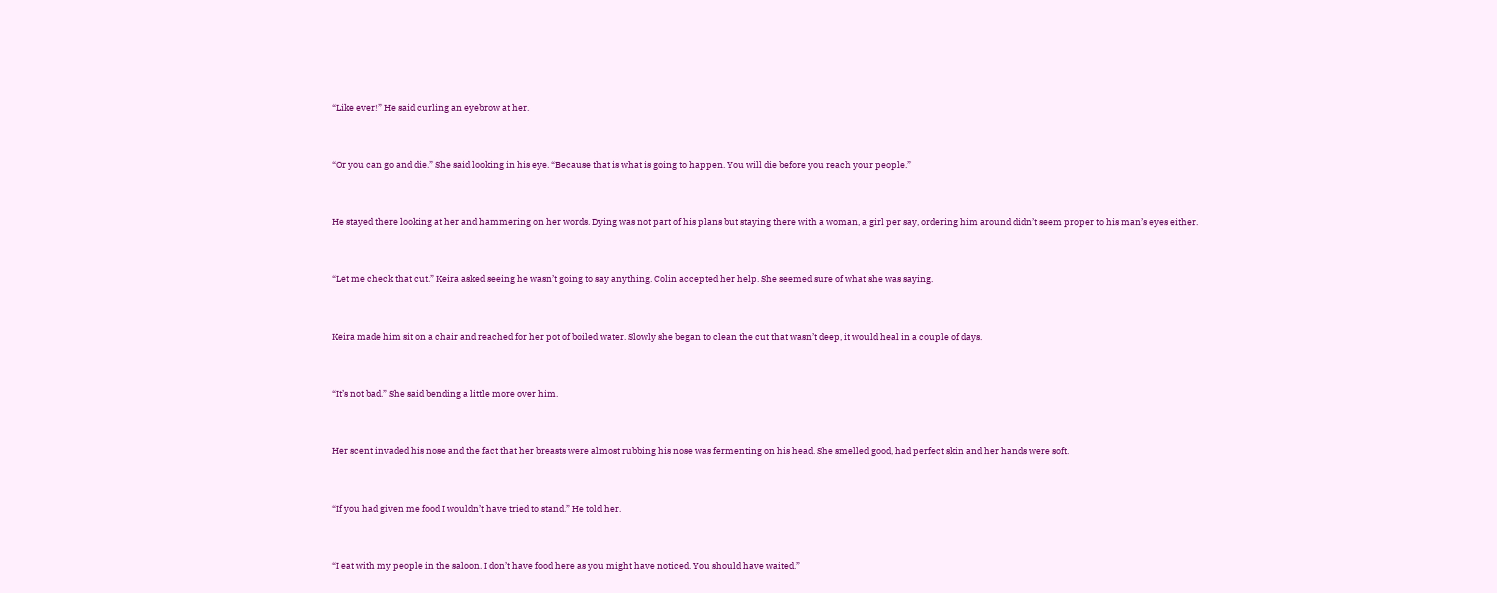“Like ever!” He said curling an eyebrow at her.


“Or you can go and die.” She said looking in his eye. “Because that is what is going to happen. You will die before you reach your people.”


He stayed there looking at her and hammering on her words. Dying was not part of his plans but staying there with a woman, a girl per say, ordering him around didn’t seem proper to his man’s eyes either.


“Let me check that cut.” Keira asked seeing he wasn’t going to say anything. Colin accepted her help. She seemed sure of what she was saying.


Keira made him sit on a chair and reached for her pot of boiled water. Slowly she began to clean the cut that wasn’t deep, it would heal in a couple of days.


“It’s not bad.” She said bending a little more over him.


Her scent invaded his nose and the fact that her breasts were almost rubbing his nose was fermenting on his head. She smelled good, had perfect skin and her hands were soft.


“If you had given me food I wouldn’t have tried to stand.” He told her.


“I eat with my people in the saloon. I don’t have food here as you might have noticed. You should have waited.”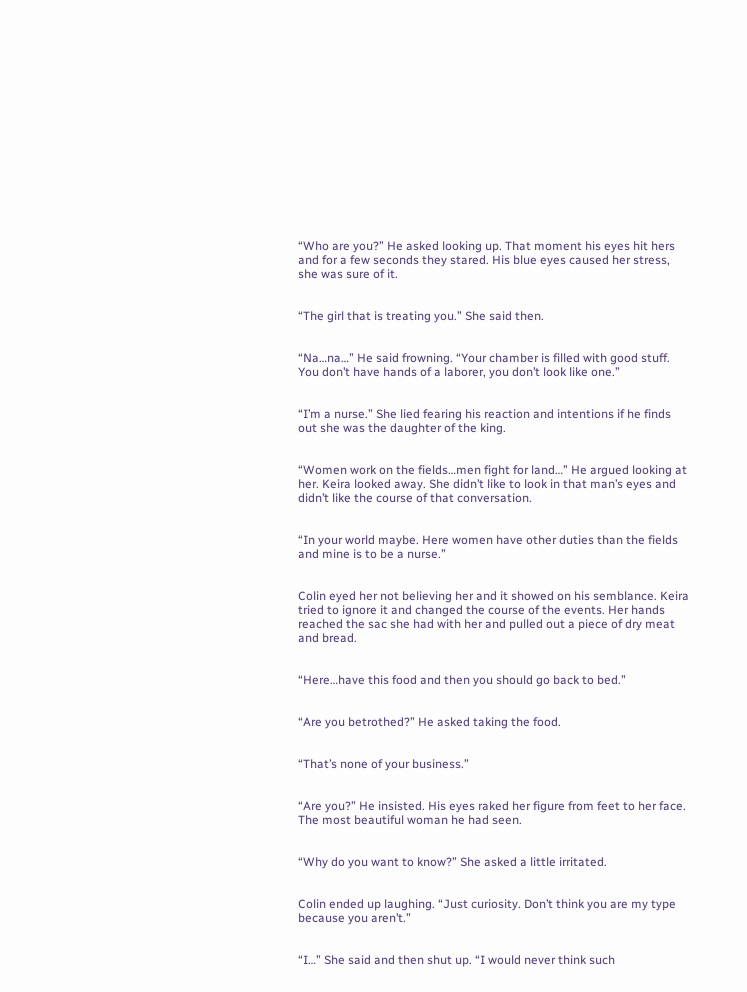“Who are you?” He asked looking up. That moment his eyes hit hers and for a few seconds they stared. His blue eyes caused her stress, she was sure of it.


“The girl that is treating you.” She said then.


“Na…na…” He said frowning. “Your chamber is filled with good stuff. You don’t have hands of a laborer, you don’t look like one.”


“I’m a nurse.” She lied fearing his reaction and intentions if he finds out she was the daughter of the king.


“Women work on the fields…men fight for land…” He argued looking at her. Keira looked away. She didn’t like to look in that man’s eyes and didn’t like the course of that conversation.


“In your world maybe. Here women have other duties than the fields and mine is to be a nurse.”


Colin eyed her not believing her and it showed on his semblance. Keira tried to ignore it and changed the course of the events. Her hands reached the sac she had with her and pulled out a piece of dry meat and bread.


“Here…have this food and then you should go back to bed.”


“Are you betrothed?” He asked taking the food.


“That’s none of your business.”


“Are you?” He insisted. His eyes raked her figure from feet to her face. The most beautiful woman he had seen.


“Why do you want to know?” She asked a little irritated.


Colin ended up laughing. “Just curiosity. Don’t think you are my type because you aren’t.”


“I…” She said and then shut up. “I would never think such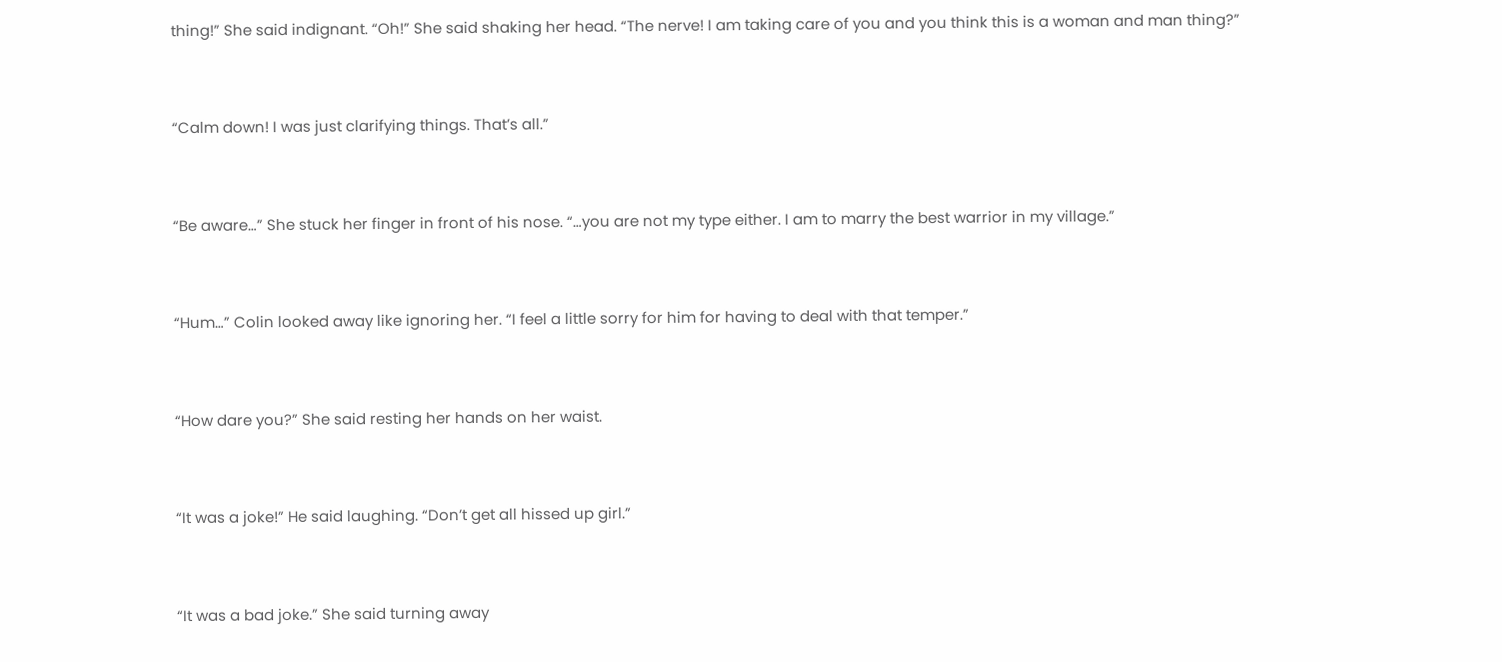thing!” She said indignant. “Oh!” She said shaking her head. “The nerve! I am taking care of you and you think this is a woman and man thing?”


“Calm down! I was just clarifying things. That’s all.”


“Be aware…” She stuck her finger in front of his nose. “…you are not my type either. I am to marry the best warrior in my village.”


“Hum…” Colin looked away like ignoring her. “I feel a little sorry for him for having to deal with that temper.”


“How dare you?” She said resting her hands on her waist.


“It was a joke!” He said laughing. “Don’t get all hissed up girl.”


“It was a bad joke.” She said turning away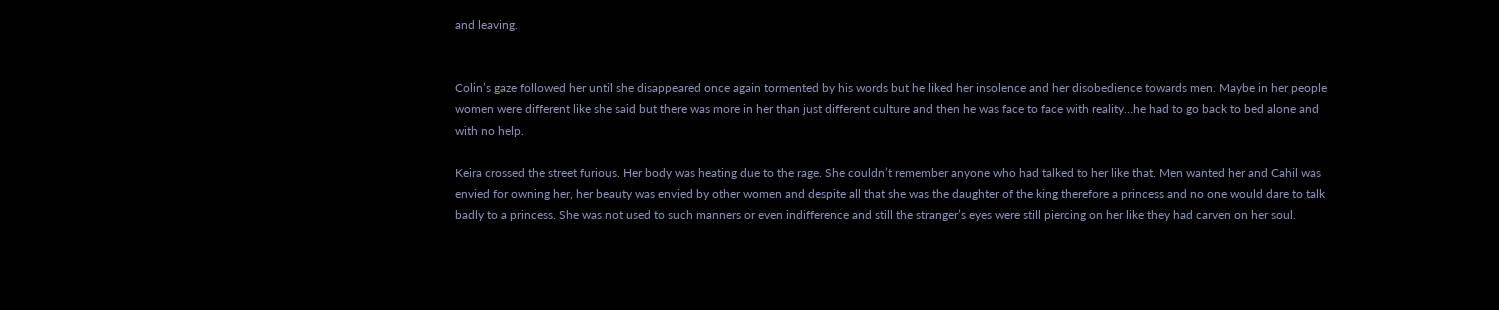and leaving.


Colin’s gaze followed her until she disappeared once again tormented by his words but he liked her insolence and her disobedience towards men. Maybe in her people women were different like she said but there was more in her than just different culture and then he was face to face with reality…he had to go back to bed alone and with no help.

Keira crossed the street furious. Her body was heating due to the rage. She couldn’t remember anyone who had talked to her like that. Men wanted her and Cahil was envied for owning her, her beauty was envied by other women and despite all that she was the daughter of the king therefore a princess and no one would dare to talk badly to a princess. She was not used to such manners or even indifference and still the stranger’s eyes were still piercing on her like they had carven on her soul.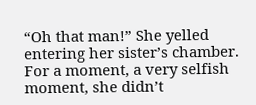“Oh that man!” She yelled entering her sister’s chamber. For a moment, a very selfish moment, she didn’t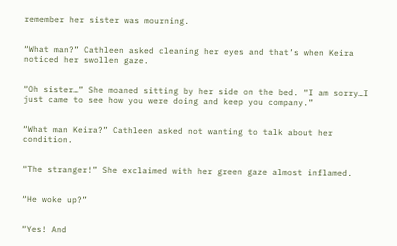remember her sister was mourning.


“What man?” Cathleen asked cleaning her eyes and that’s when Keira noticed her swollen gaze.


“Oh sister…” She moaned sitting by her side on the bed. “I am sorry…I just came to see how you were doing and keep you company.”


“What man Keira?” Cathleen asked not wanting to talk about her condition.


“The stranger!” She exclaimed with her green gaze almost inflamed.


“He woke up?”


“Yes! And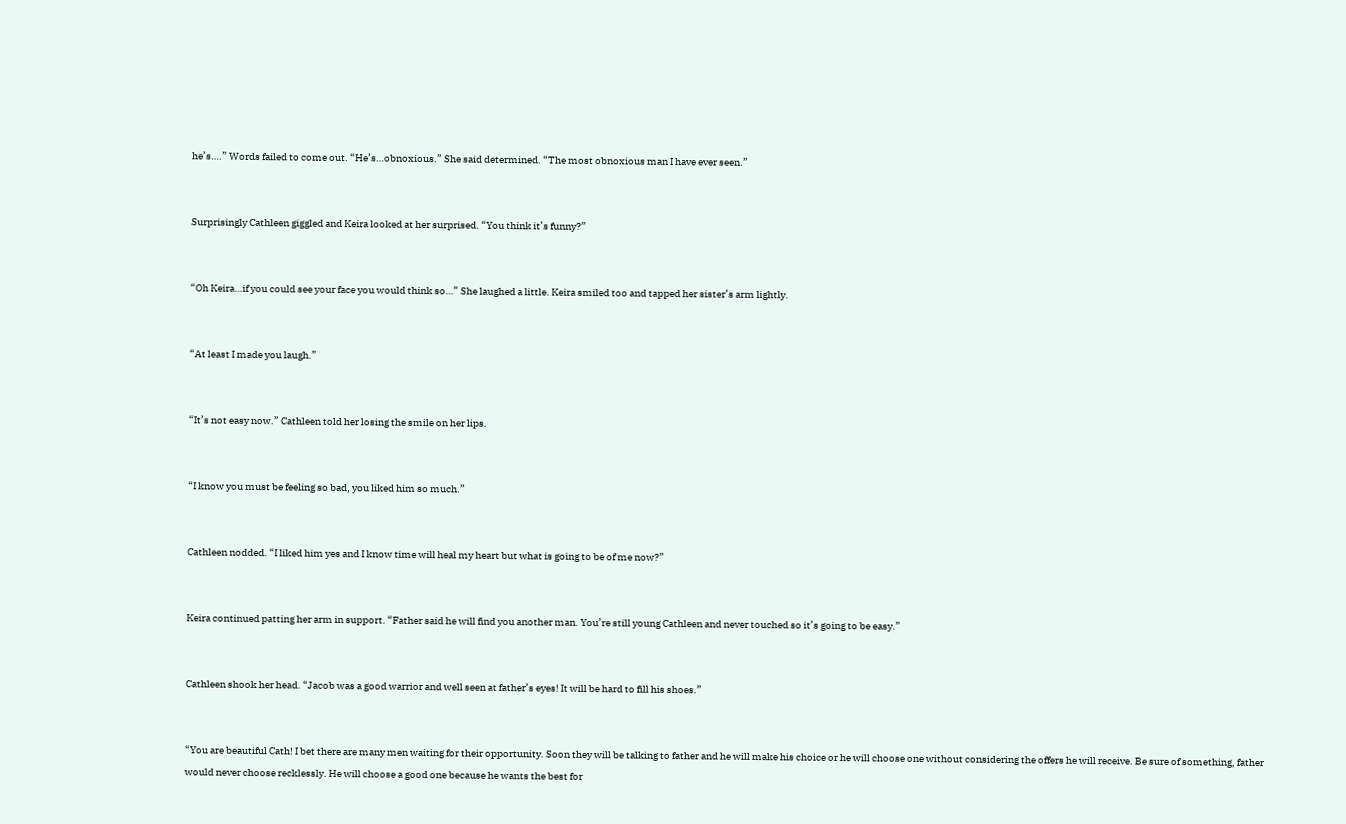he’s….” Words failed to come out. “He’s…obnoxious.” She said determined. “The most obnoxious man I have ever seen.”


Surprisingly Cathleen giggled and Keira looked at her surprised. “You think it’s funny?”


“Oh Keira…if you could see your face you would think so…” She laughed a little. Keira smiled too and tapped her sister’s arm lightly.


“At least I made you laugh.”


“It’s not easy now.” Cathleen told her losing the smile on her lips.


“I know you must be feeling so bad, you liked him so much.”


Cathleen nodded. “I liked him yes and I know time will heal my heart but what is going to be of me now?”


Keira continued patting her arm in support. “Father said he will find you another man. You’re still young Cathleen and never touched so it’s going to be easy.”


Cathleen shook her head. “Jacob was a good warrior and well seen at father’s eyes! It will be hard to fill his shoes.”


“You are beautiful Cath! I bet there are many men waiting for their opportunity. Soon they will be talking to father and he will make his choice or he will choose one without considering the offers he will receive. Be sure of something, father would never choose recklessly. He will choose a good one because he wants the best for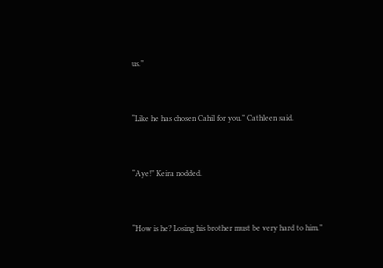us.”


“Like he has chosen Cahil for you.” Cathleen said.


“Aye!” Keira nodded.


“How is he? Losing his brother must be very hard to him.”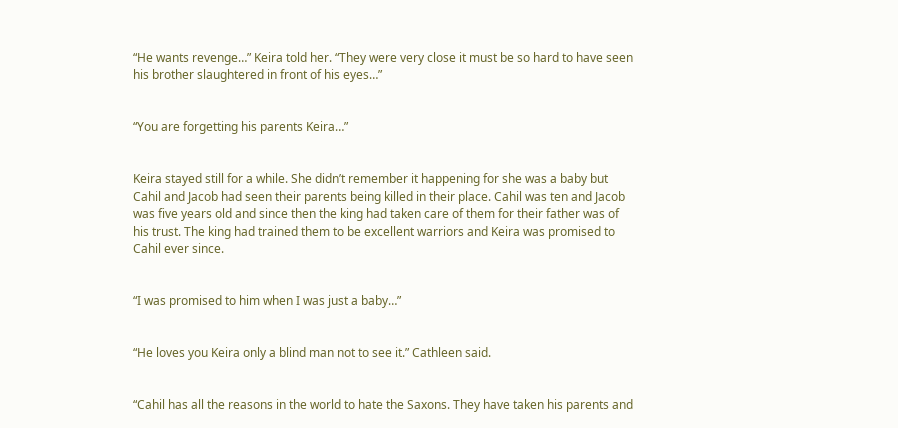“He wants revenge…” Keira told her. “They were very close it must be so hard to have seen his brother slaughtered in front of his eyes…”


“You are forgetting his parents Keira…”


Keira stayed still for a while. She didn’t remember it happening for she was a baby but Cahil and Jacob had seen their parents being killed in their place. Cahil was ten and Jacob was five years old and since then the king had taken care of them for their father was of his trust. The king had trained them to be excellent warriors and Keira was promised to Cahil ever since.


“I was promised to him when I was just a baby…”


“He loves you Keira only a blind man not to see it.” Cathleen said.


“Cahil has all the reasons in the world to hate the Saxons. They have taken his parents and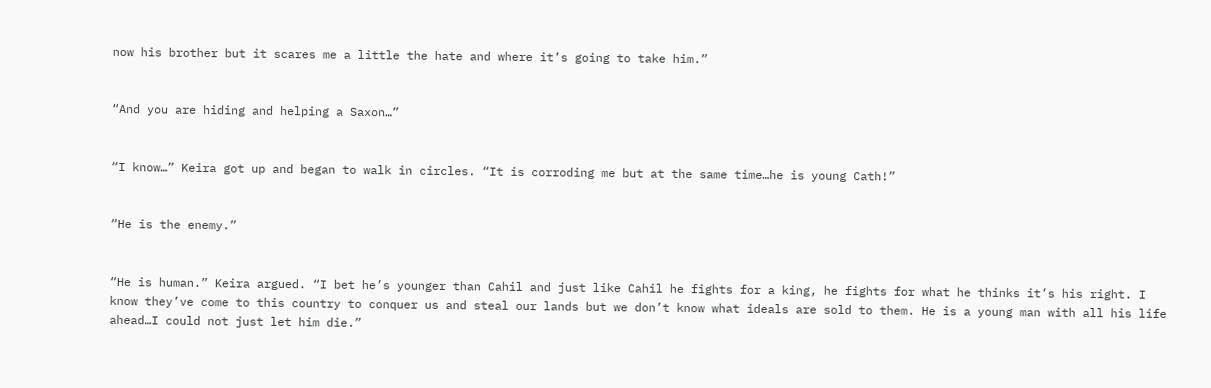now his brother but it scares me a little the hate and where it’s going to take him.”


“And you are hiding and helping a Saxon…”


“I know…” Keira got up and began to walk in circles. “It is corroding me but at the same time…he is young Cath!”


“He is the enemy.”


“He is human.” Keira argued. “I bet he’s younger than Cahil and just like Cahil he fights for a king, he fights for what he thinks it’s his right. I know they’ve come to this country to conquer us and steal our lands but we don’t know what ideals are sold to them. He is a young man with all his life ahead…I could not just let him die.”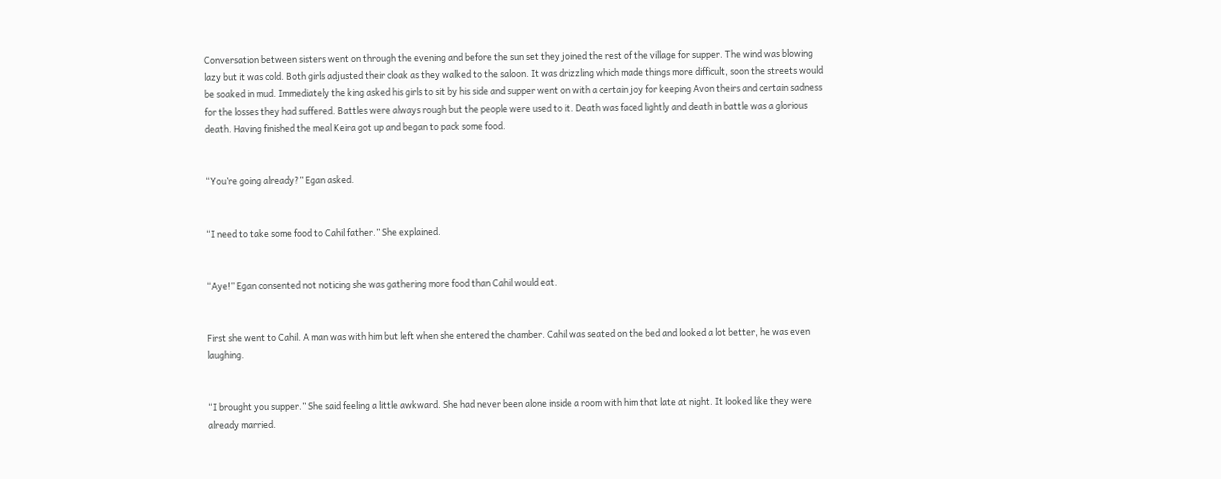Conversation between sisters went on through the evening and before the sun set they joined the rest of the village for supper. The wind was blowing lazy but it was cold. Both girls adjusted their cloak as they walked to the saloon. It was drizzling which made things more difficult, soon the streets would be soaked in mud. Immediately the king asked his girls to sit by his side and supper went on with a certain joy for keeping Avon theirs and certain sadness for the losses they had suffered. Battles were always rough but the people were used to it. Death was faced lightly and death in battle was a glorious death. Having finished the meal Keira got up and began to pack some food.


“You’re going already?” Egan asked.


“I need to take some food to Cahil father.” She explained.


“Aye!” Egan consented not noticing she was gathering more food than Cahil would eat.


First she went to Cahil. A man was with him but left when she entered the chamber. Cahil was seated on the bed and looked a lot better, he was even laughing.


“I brought you supper.” She said feeling a little awkward. She had never been alone inside a room with him that late at night. It looked like they were already married.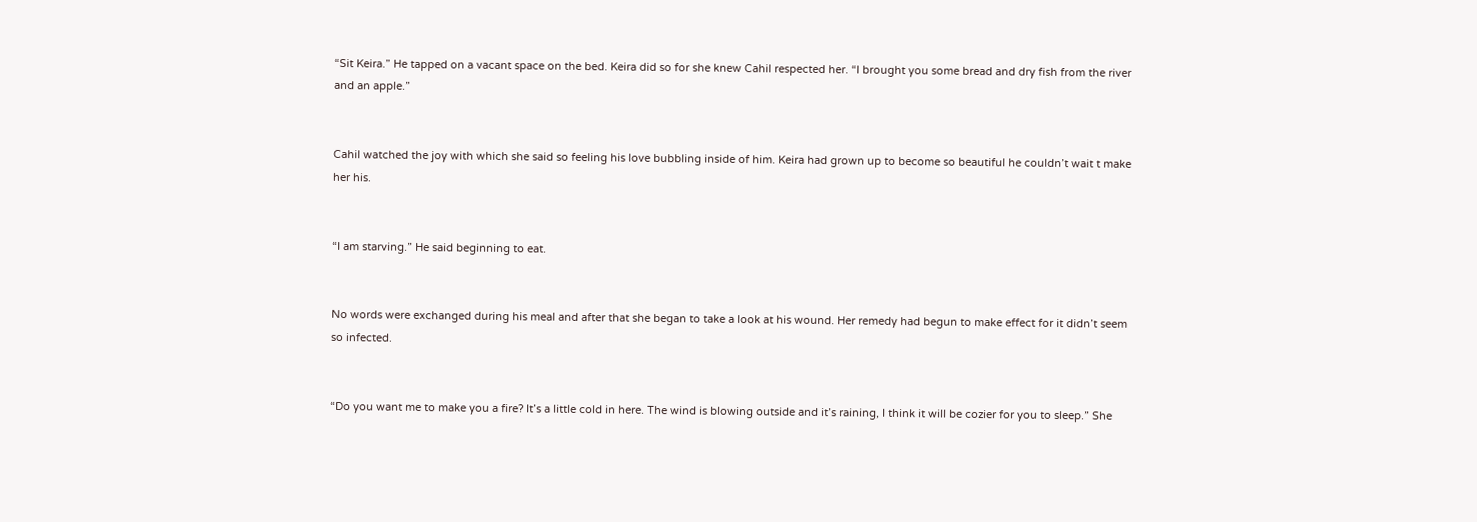“Sit Keira.” He tapped on a vacant space on the bed. Keira did so for she knew Cahil respected her. “I brought you some bread and dry fish from the river and an apple.”


Cahil watched the joy with which she said so feeling his love bubbling inside of him. Keira had grown up to become so beautiful he couldn’t wait t make her his.


“I am starving.” He said beginning to eat.


No words were exchanged during his meal and after that she began to take a look at his wound. Her remedy had begun to make effect for it didn’t seem so infected.


“Do you want me to make you a fire? It’s a little cold in here. The wind is blowing outside and it’s raining, I think it will be cozier for you to sleep.” She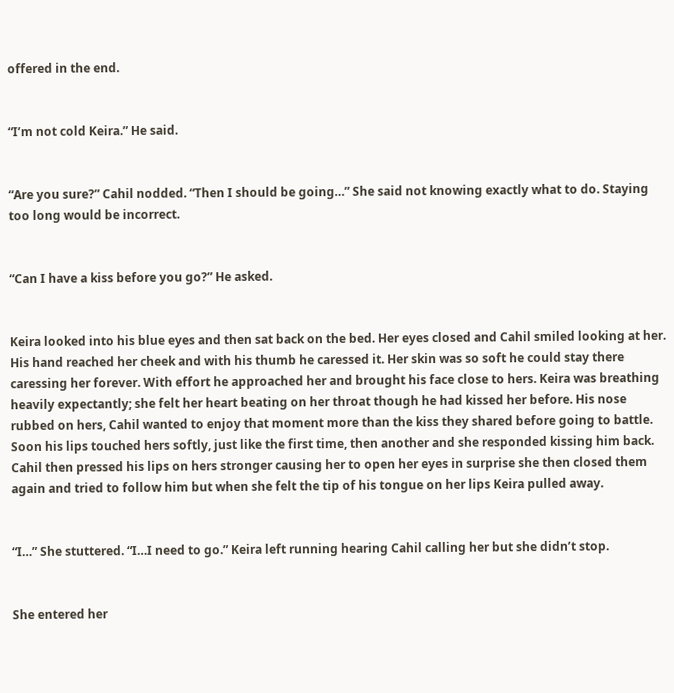offered in the end.


“I’m not cold Keira.” He said.


“Are you sure?” Cahil nodded. “Then I should be going…” She said not knowing exactly what to do. Staying too long would be incorrect.


“Can I have a kiss before you go?” He asked.


Keira looked into his blue eyes and then sat back on the bed. Her eyes closed and Cahil smiled looking at her. His hand reached her cheek and with his thumb he caressed it. Her skin was so soft he could stay there caressing her forever. With effort he approached her and brought his face close to hers. Keira was breathing heavily expectantly; she felt her heart beating on her throat though he had kissed her before. His nose rubbed on hers, Cahil wanted to enjoy that moment more than the kiss they shared before going to battle. Soon his lips touched hers softly, just like the first time, then another and she responded kissing him back. Cahil then pressed his lips on hers stronger causing her to open her eyes in surprise she then closed them again and tried to follow him but when she felt the tip of his tongue on her lips Keira pulled away.


“I…” She stuttered. “I…I need to go.” Keira left running hearing Cahil calling her but she didn’t stop.


She entered her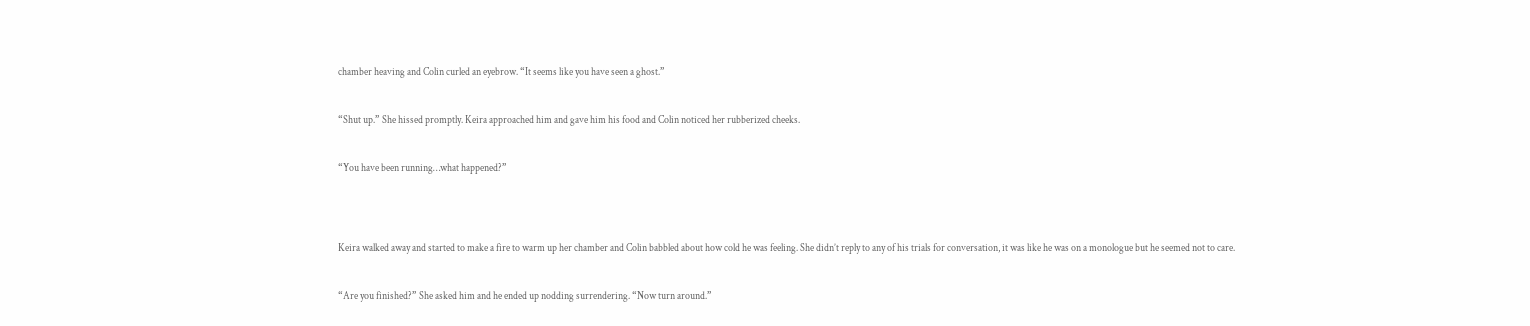chamber heaving and Colin curled an eyebrow. “It seems like you have seen a ghost.”


“Shut up.” She hissed promptly. Keira approached him and gave him his food and Colin noticed her rubberized cheeks.


“You have been running…what happened?”




Keira walked away and started to make a fire to warm up her chamber and Colin babbled about how cold he was feeling. She didn’t reply to any of his trials for conversation, it was like he was on a monologue but he seemed not to care.


“Are you finished?” She asked him and he ended up nodding surrendering. “Now turn around.”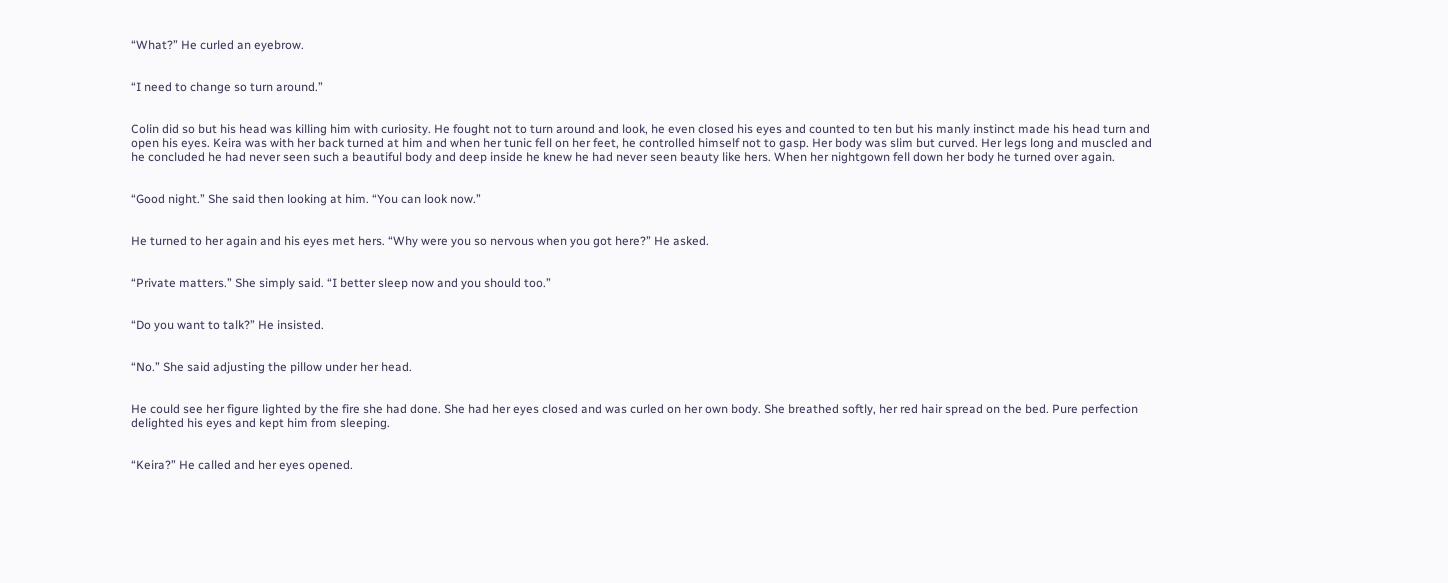“What?” He curled an eyebrow.


“I need to change so turn around.”


Colin did so but his head was killing him with curiosity. He fought not to turn around and look, he even closed his eyes and counted to ten but his manly instinct made his head turn and open his eyes. Keira was with her back turned at him and when her tunic fell on her feet, he controlled himself not to gasp. Her body was slim but curved. Her legs long and muscled and he concluded he had never seen such a beautiful body and deep inside he knew he had never seen beauty like hers. When her nightgown fell down her body he turned over again.


“Good night.” She said then looking at him. “You can look now.”


He turned to her again and his eyes met hers. “Why were you so nervous when you got here?” He asked.


“Private matters.” She simply said. “I better sleep now and you should too.”


“Do you want to talk?” He insisted.


“No.” She said adjusting the pillow under her head.


He could see her figure lighted by the fire she had done. She had her eyes closed and was curled on her own body. She breathed softly, her red hair spread on the bed. Pure perfection delighted his eyes and kept him from sleeping.


“Keira?” He called and her eyes opened.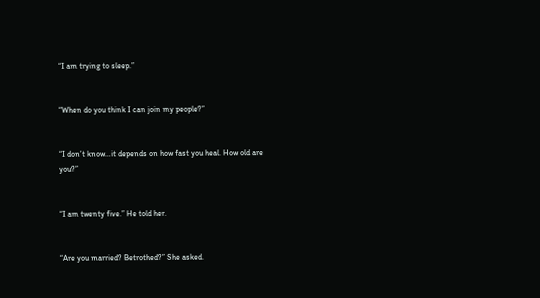“I am trying to sleep.”


“When do you think I can join my people?”


“I don’t know…it depends on how fast you heal. How old are you?”


“I am twenty five.” He told her.


“Are you married? Betrothed?” She asked.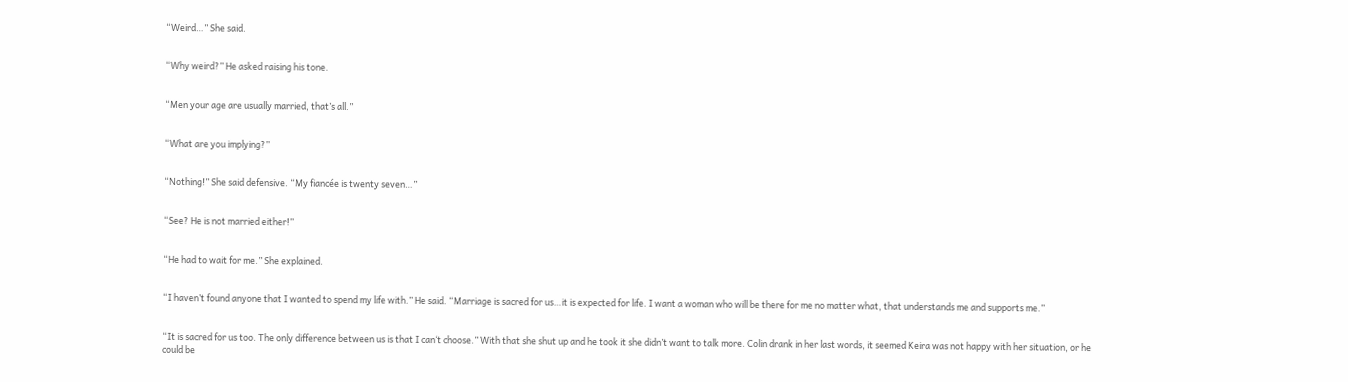“Weird…” She said.


“Why weird?” He asked raising his tone.


“Men your age are usually married, that’s all.”


“What are you implying?”


“Nothing!” She said defensive. “My fiancée is twenty seven…”


“See? He is not married either!”


“He had to wait for me.” She explained.


“I haven’t found anyone that I wanted to spend my life with.” He said. “Marriage is sacred for us…it is expected for life. I want a woman who will be there for me no matter what, that understands me and supports me.”


“It is sacred for us too. The only difference between us is that I can‘t choose.” With that she shut up and he took it she didn’t want to talk more. Colin drank in her last words, it seemed Keira was not happy with her situation, or he could be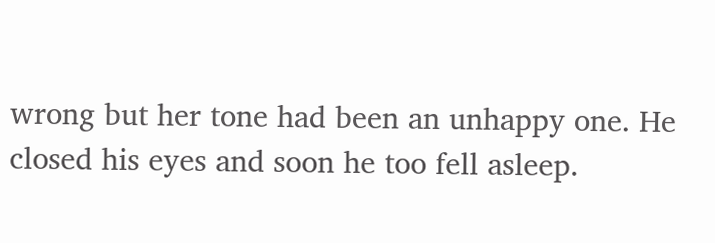wrong but her tone had been an unhappy one. He closed his eyes and soon he too fell asleep.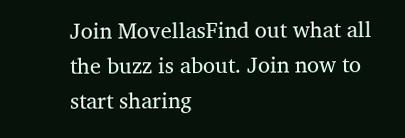Join MovellasFind out what all the buzz is about. Join now to start sharing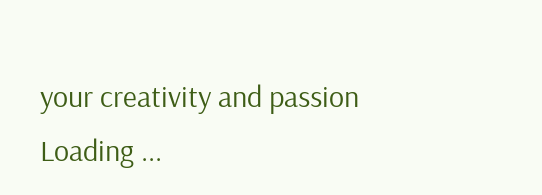your creativity and passion
Loading ...